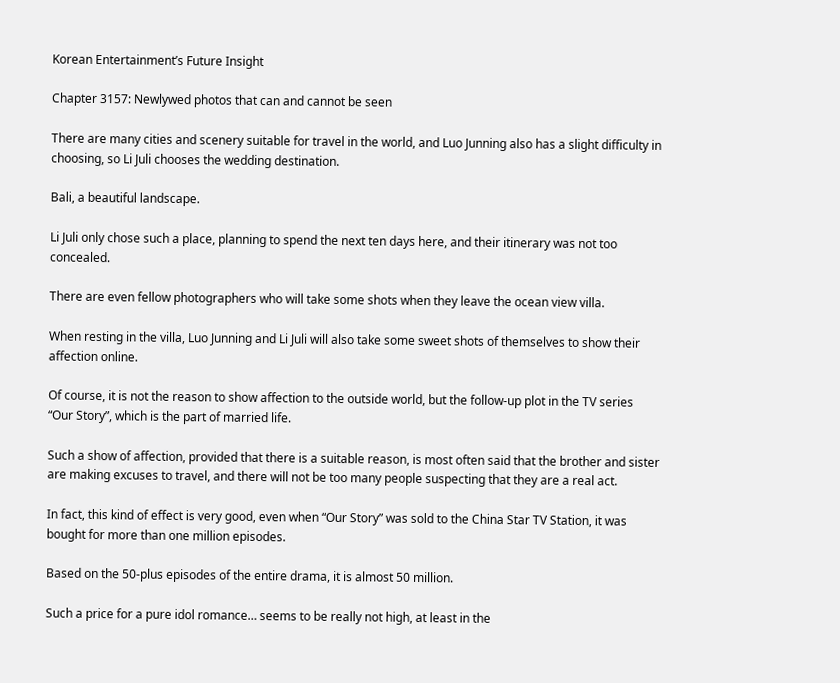Korean Entertainment’s Future Insight

Chapter 3157: Newlywed photos that can and cannot be seen

There are many cities and scenery suitable for travel in the world, and Luo Junning also has a slight difficulty in choosing, so Li Juli chooses the wedding destination.

Bali, a beautiful landscape.

Li Juli only chose such a place, planning to spend the next ten days here, and their itinerary was not too concealed.

There are even fellow photographers who will take some shots when they leave the ocean view villa.

When resting in the villa, Luo Junning and Li Juli will also take some sweet shots of themselves to show their affection online.

Of course, it is not the reason to show affection to the outside world, but the follow-up plot in the TV series “Our Story”, which is the part of married life.

Such a show of affection, provided that there is a suitable reason, is most often said that the brother and sister are making excuses to travel, and there will not be too many people suspecting that they are a real act.

In fact, this kind of effect is very good, even when “Our Story” was sold to the China Star TV Station, it was bought for more than one million episodes.

Based on the 50-plus episodes of the entire drama, it is almost 50 million.

Such a price for a pure idol romance… seems to be really not high, at least in the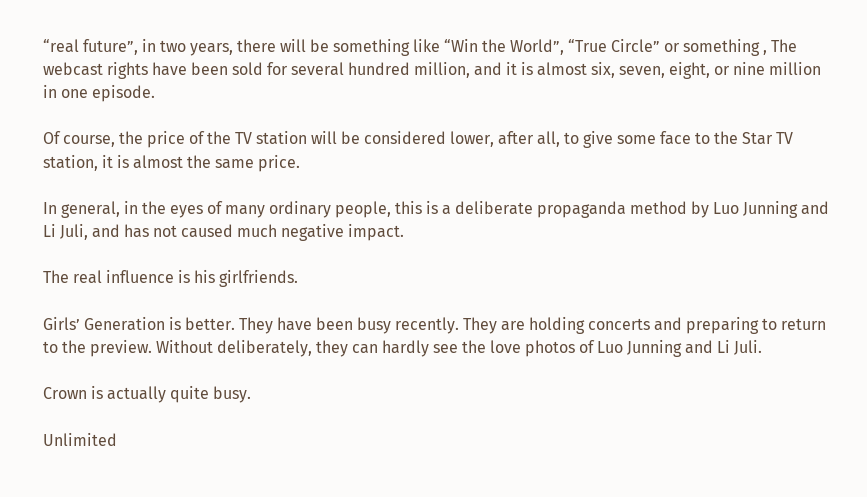“real future”, in two years, there will be something like “Win the World”, “True Circle” or something , The webcast rights have been sold for several hundred million, and it is almost six, seven, eight, or nine million in one episode.

Of course, the price of the TV station will be considered lower, after all, to give some face to the Star TV station, it is almost the same price.

In general, in the eyes of many ordinary people, this is a deliberate propaganda method by Luo Junning and Li Juli, and has not caused much negative impact.

The real influence is his girlfriends.

Girls’ Generation is better. They have been busy recently. They are holding concerts and preparing to return to the preview. Without deliberately, they can hardly see the love photos of Luo Junning and Li Juli.

Crown is actually quite busy.

Unlimited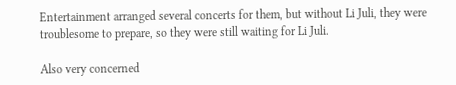Entertainment arranged several concerts for them, but without Li Juli, they were troublesome to prepare, so they were still waiting for Li Juli.

Also very concerned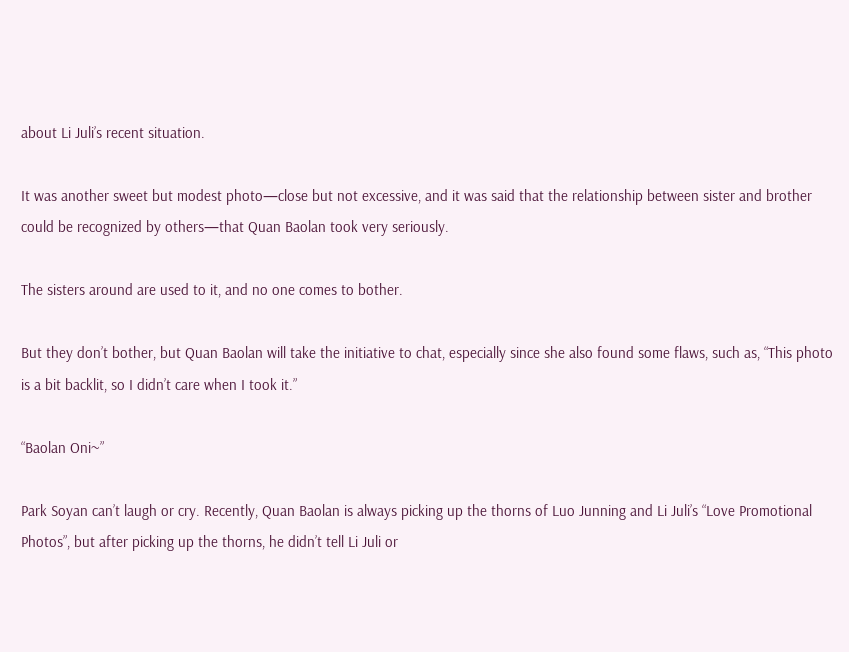about Li Juli’s recent situation.

It was another sweet but modest photo—close but not excessive, and it was said that the relationship between sister and brother could be recognized by others—that Quan Baolan took very seriously.

The sisters around are used to it, and no one comes to bother.

But they don’t bother, but Quan Baolan will take the initiative to chat, especially since she also found some flaws, such as, “This photo is a bit backlit, so I didn’t care when I took it.”

“Baolan Oni~”

Park Soyan can’t laugh or cry. Recently, Quan Baolan is always picking up the thorns of Luo Junning and Li Juli’s “Love Promotional Photos”, but after picking up the thorns, he didn’t tell Li Juli or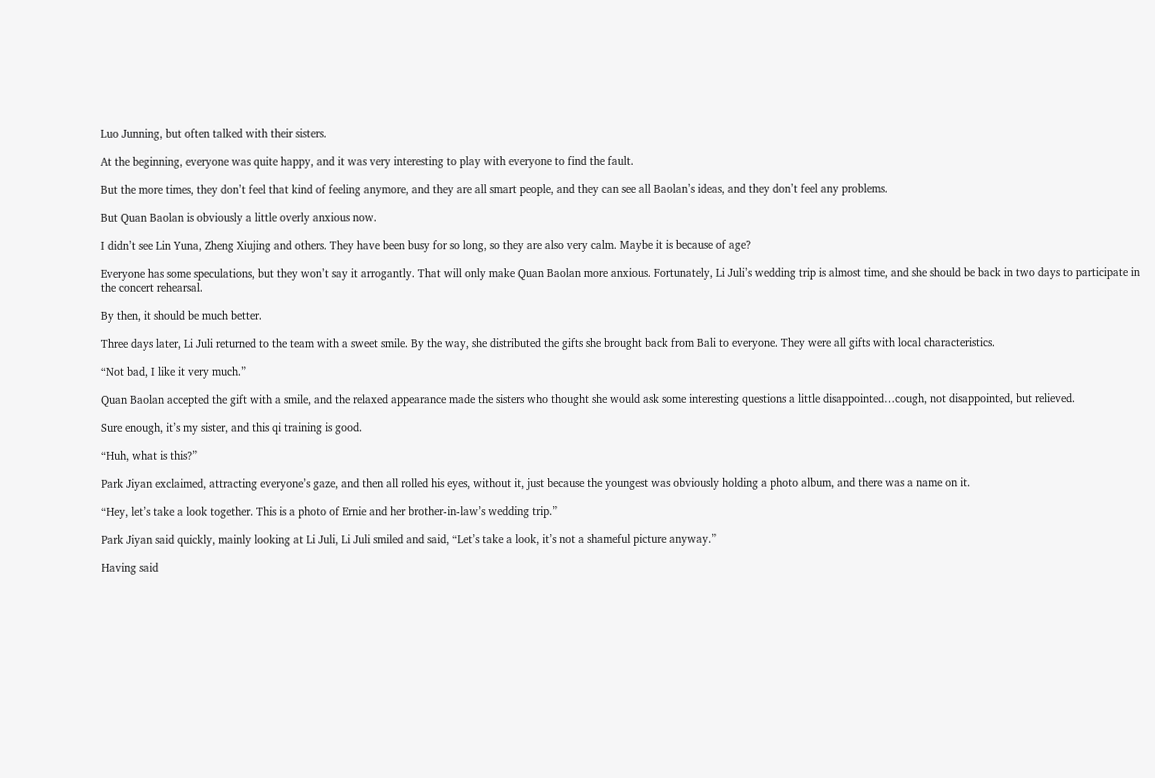Luo Junning, but often talked with their sisters.

At the beginning, everyone was quite happy, and it was very interesting to play with everyone to find the fault.

But the more times, they don’t feel that kind of feeling anymore, and they are all smart people, and they can see all Baolan’s ideas, and they don’t feel any problems.

But Quan Baolan is obviously a little overly anxious now.

I didn’t see Lin Yuna, Zheng Xiujing and others. They have been busy for so long, so they are also very calm. Maybe it is because of age?

Everyone has some speculations, but they won’t say it arrogantly. That will only make Quan Baolan more anxious. Fortunately, Li Juli’s wedding trip is almost time, and she should be back in two days to participate in the concert rehearsal.

By then, it should be much better.

Three days later, Li Juli returned to the team with a sweet smile. By the way, she distributed the gifts she brought back from Bali to everyone. They were all gifts with local characteristics.

“Not bad, I like it very much.”

Quan Baolan accepted the gift with a smile, and the relaxed appearance made the sisters who thought she would ask some interesting questions a little disappointed…cough, not disappointed, but relieved.

Sure enough, it’s my sister, and this qi training is good.

“Huh, what is this?”

Park Jiyan exclaimed, attracting everyone’s gaze, and then all rolled his eyes, without it, just because the youngest was obviously holding a photo album, and there was a name on it.

“Hey, let’s take a look together. This is a photo of Ernie and her brother-in-law’s wedding trip.”

Park Jiyan said quickly, mainly looking at Li Juli, Li Juli smiled and said, “Let’s take a look, it’s not a shameful picture anyway.”

Having said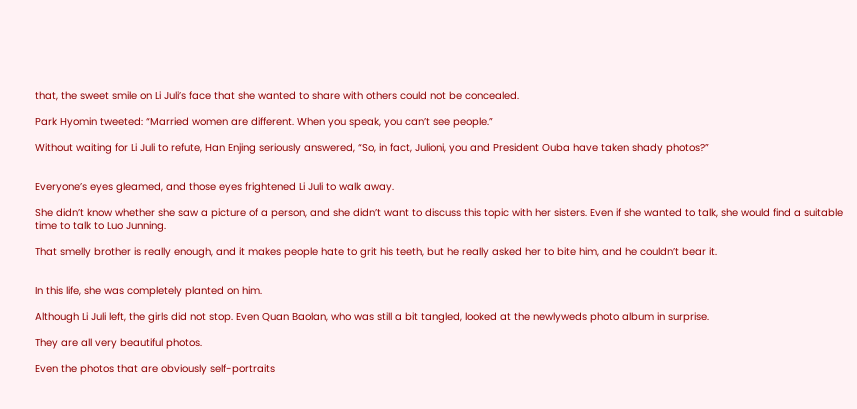that, the sweet smile on Li Juli’s face that she wanted to share with others could not be concealed.

Park Hyomin tweeted: “Married women are different. When you speak, you can’t see people.”

Without waiting for Li Juli to refute, Han Enjing seriously answered, “So, in fact, Julioni, you and President Ouba have taken shady photos?”


Everyone’s eyes gleamed, and those eyes frightened Li Juli to walk away.

She didn’t know whether she saw a picture of a person, and she didn’t want to discuss this topic with her sisters. Even if she wanted to talk, she would find a suitable time to talk to Luo Junning.

That smelly brother is really enough, and it makes people hate to grit his teeth, but he really asked her to bite him, and he couldn’t bear it.


In this life, she was completely planted on him.

Although Li Juli left, the girls did not stop. Even Quan Baolan, who was still a bit tangled, looked at the newlyweds photo album in surprise.

They are all very beautiful photos.

Even the photos that are obviously self-portraits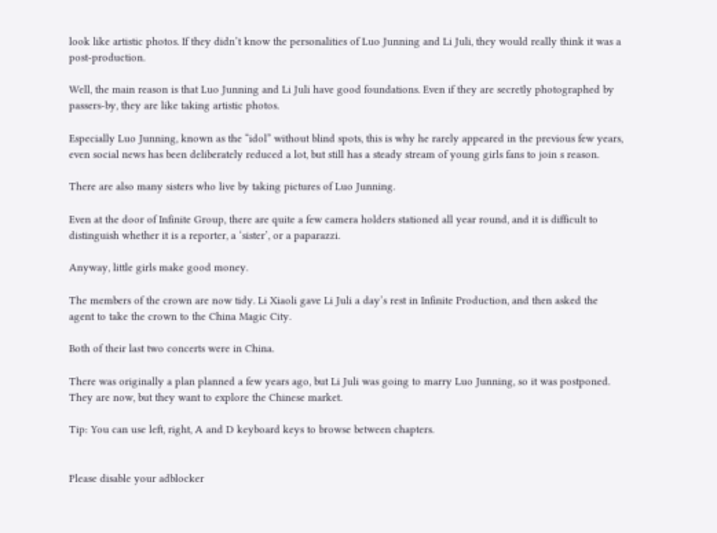look like artistic photos. If they didn’t know the personalities of Luo Junning and Li Juli, they would really think it was a post-production.

Well, the main reason is that Luo Junning and Li Juli have good foundations. Even if they are secretly photographed by passers-by, they are like taking artistic photos.

Especially Luo Junning, known as the “idol” without blind spots, this is why he rarely appeared in the previous few years, even social news has been deliberately reduced a lot, but still has a steady stream of young girls fans to join s reason.

There are also many sisters who live by taking pictures of Luo Junning.

Even at the door of Infinite Group, there are quite a few camera holders stationed all year round, and it is difficult to distinguish whether it is a reporter, a ‘sister’, or a paparazzi.

Anyway, little girls make good money.

The members of the crown are now tidy. Li Xiaoli gave Li Juli a day’s rest in Infinite Production, and then asked the agent to take the crown to the China Magic City.

Both of their last two concerts were in China.

There was originally a plan planned a few years ago, but Li Juli was going to marry Luo Junning, so it was postponed. They are now, but they want to explore the Chinese market.

Tip: You can use left, right, A and D keyboard keys to browse between chapters.


Please disable your adblocker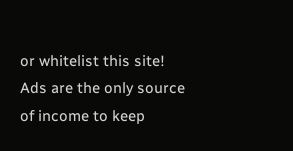or whitelist this site!
Ads are the only source of income to keep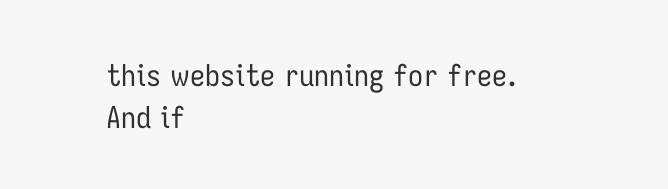this website running for free.
And if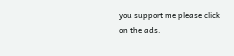you support me please click on the ads.